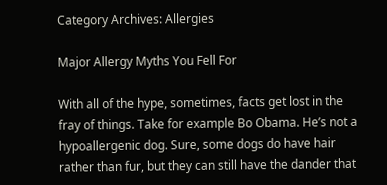Category Archives: Allergies

Major Allergy Myths You Fell For

With all of the hype, sometimes, facts get lost in the fray of things. Take for example Bo Obama. He’s not a hypoallergenic dog. Sure, some dogs do have hair rather than fur, but they can still have the dander that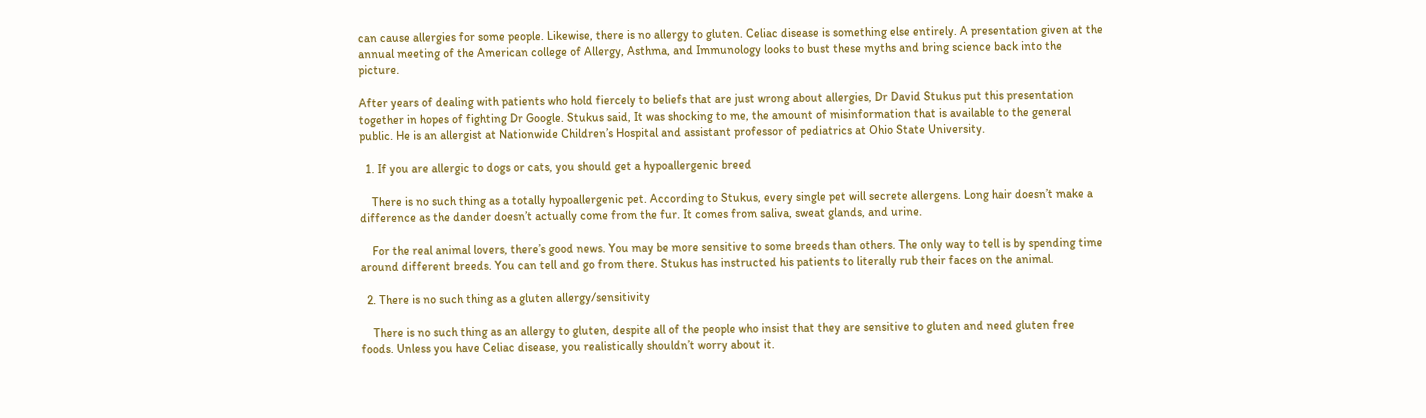can cause allergies for some people. Likewise, there is no allergy to gluten. Celiac disease is something else entirely. A presentation given at the annual meeting of the American college of Allergy, Asthma, and Immunology looks to bust these myths and bring science back into the picture.

After years of dealing with patients who hold fiercely to beliefs that are just wrong about allergies, Dr David Stukus put this presentation together in hopes of fighting Dr Google. Stukus said, It was shocking to me, the amount of misinformation that is available to the general public. He is an allergist at Nationwide Children’s Hospital and assistant professor of pediatrics at Ohio State University.

  1. If you are allergic to dogs or cats, you should get a hypoallergenic breed

    There is no such thing as a totally hypoallergenic pet. According to Stukus, every single pet will secrete allergens. Long hair doesn’t make a difference as the dander doesn’t actually come from the fur. It comes from saliva, sweat glands, and urine.

    For the real animal lovers, there’s good news. You may be more sensitive to some breeds than others. The only way to tell is by spending time around different breeds. You can tell and go from there. Stukus has instructed his patients to literally rub their faces on the animal.

  2. There is no such thing as a gluten allergy/sensitivity

    There is no such thing as an allergy to gluten, despite all of the people who insist that they are sensitive to gluten and need gluten free foods. Unless you have Celiac disease, you realistically shouldn’t worry about it.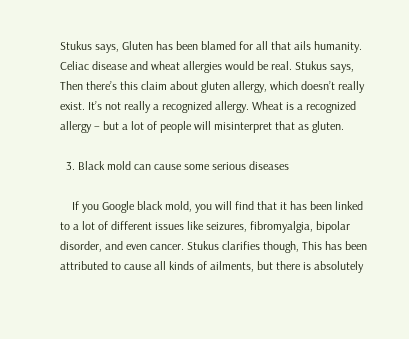Stukus says, Gluten has been blamed for all that ails humanity. Celiac disease and wheat allergies would be real. Stukus says, Then there’s this claim about gluten allergy, which doesn’t really exist. It’s not really a recognized allergy. Wheat is a recognized allergy – but a lot of people will misinterpret that as gluten.

  3. Black mold can cause some serious diseases

    If you Google black mold, you will find that it has been linked to a lot of different issues like seizures, fibromyalgia, bipolar disorder, and even cancer. Stukus clarifies though, This has been attributed to cause all kinds of ailments, but there is absolutely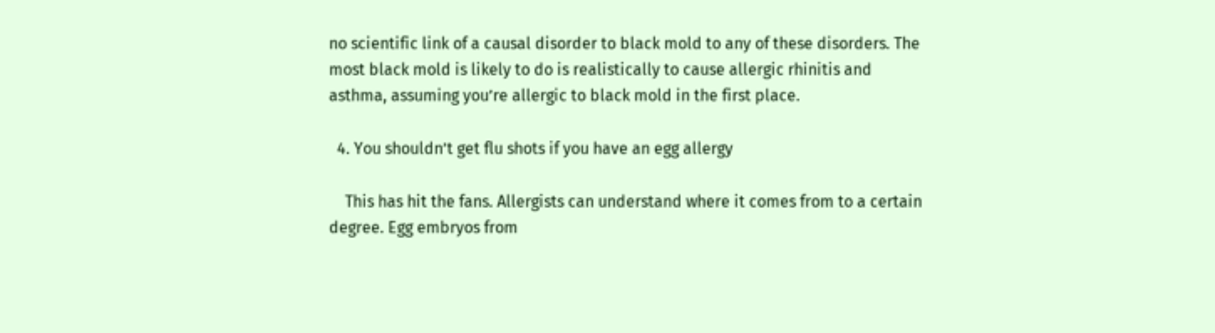no scientific link of a causal disorder to black mold to any of these disorders. The most black mold is likely to do is realistically to cause allergic rhinitis and asthma, assuming you’re allergic to black mold in the first place.

  4. You shouldn’t get flu shots if you have an egg allergy

    This has hit the fans. Allergists can understand where it comes from to a certain degree. Egg embryos from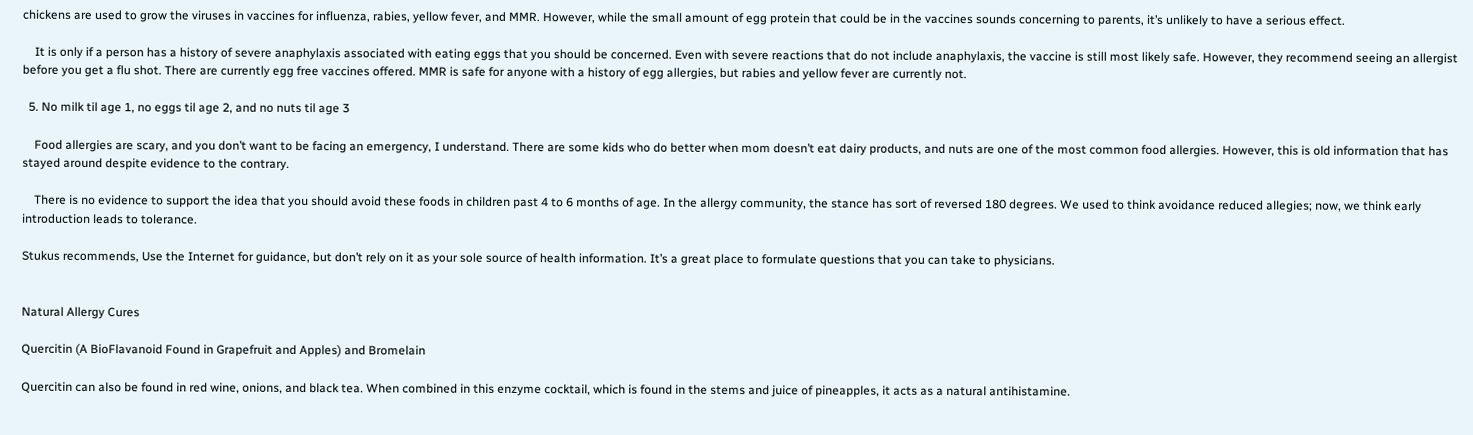chickens are used to grow the viruses in vaccines for influenza, rabies, yellow fever, and MMR. However, while the small amount of egg protein that could be in the vaccines sounds concerning to parents, it’s unlikely to have a serious effect.

    It is only if a person has a history of severe anaphylaxis associated with eating eggs that you should be concerned. Even with severe reactions that do not include anaphylaxis, the vaccine is still most likely safe. However, they recommend seeing an allergist before you get a flu shot. There are currently egg free vaccines offered. MMR is safe for anyone with a history of egg allergies, but rabies and yellow fever are currently not.

  5. No milk til age 1, no eggs til age 2, and no nuts til age 3

    Food allergies are scary, and you don’t want to be facing an emergency, I understand. There are some kids who do better when mom doesn’t eat dairy products, and nuts are one of the most common food allergies. However, this is old information that has stayed around despite evidence to the contrary.

    There is no evidence to support the idea that you should avoid these foods in children past 4 to 6 months of age. In the allergy community, the stance has sort of reversed 180 degrees. We used to think avoidance reduced allegies; now, we think early introduction leads to tolerance.

Stukus recommends, Use the Internet for guidance, but don’t rely on it as your sole source of health information. It’s a great place to formulate questions that you can take to physicians.


Natural Allergy Cures

Quercitin (A BioFlavanoid Found in Grapefruit and Apples) and Bromelain

Quercitin can also be found in red wine, onions, and black tea. When combined in this enzyme cocktail, which is found in the stems and juice of pineapples, it acts as a natural antihistamine.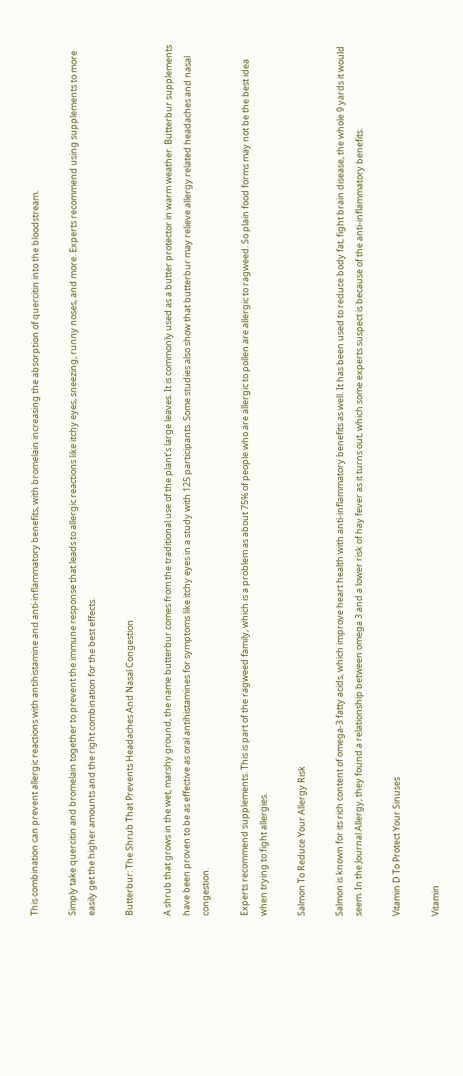This combination can prevent allergic reactions with antihistamine and anti-inflammatory benefits, with bromelain increasing the absorption of quercitin into the bloodstream.

Simply take quercitin and bromelain together to prevent the immune response that leads to allergic reactions like itchy eyes, sneezing, runny noses, and more. Experts recommend using supplements to more easily get the higher amounts and the right combination for the best effects.

Butterbur: The Shrub That Prevents Headaches And Nasal Congestion

A shrub that grows in the wet, marshy ground, the name butterbur comes from the traditional use of the plant’s large leaves. It is commonly used as a butter protector in warm weather. Butterbur supplements have been proven to be as effective as oral antihistamines for symptoms like itchy eyes in a study with 125 participants. Some studies also show that butterbur may relieve allergy related headaches and nasal congestion.

Experts recommend supplements. This is part of the ragweed family, which is a problem as about 75% of people who are allergic to pollen are allergic to ragweed. So plain food forms may not be the best idea when trying to fight allergies.

Salmon To Reduce Your Allergy Risk

Salmon is known for its rich content of omega-3 fatty acids, which improve heart health with anti-inflammatory benefits as well. It has been used to reduce body fat, fight brain disease, the whole 9 yards it would seem. In the Journal Allergy, they found a relationship between omega 3 and a lower risk of hay fever as it turns out, which some experts suspect is because of the anti-inflammatory benefits.

Vitamin D To Protect Your Sinuses

Vitamin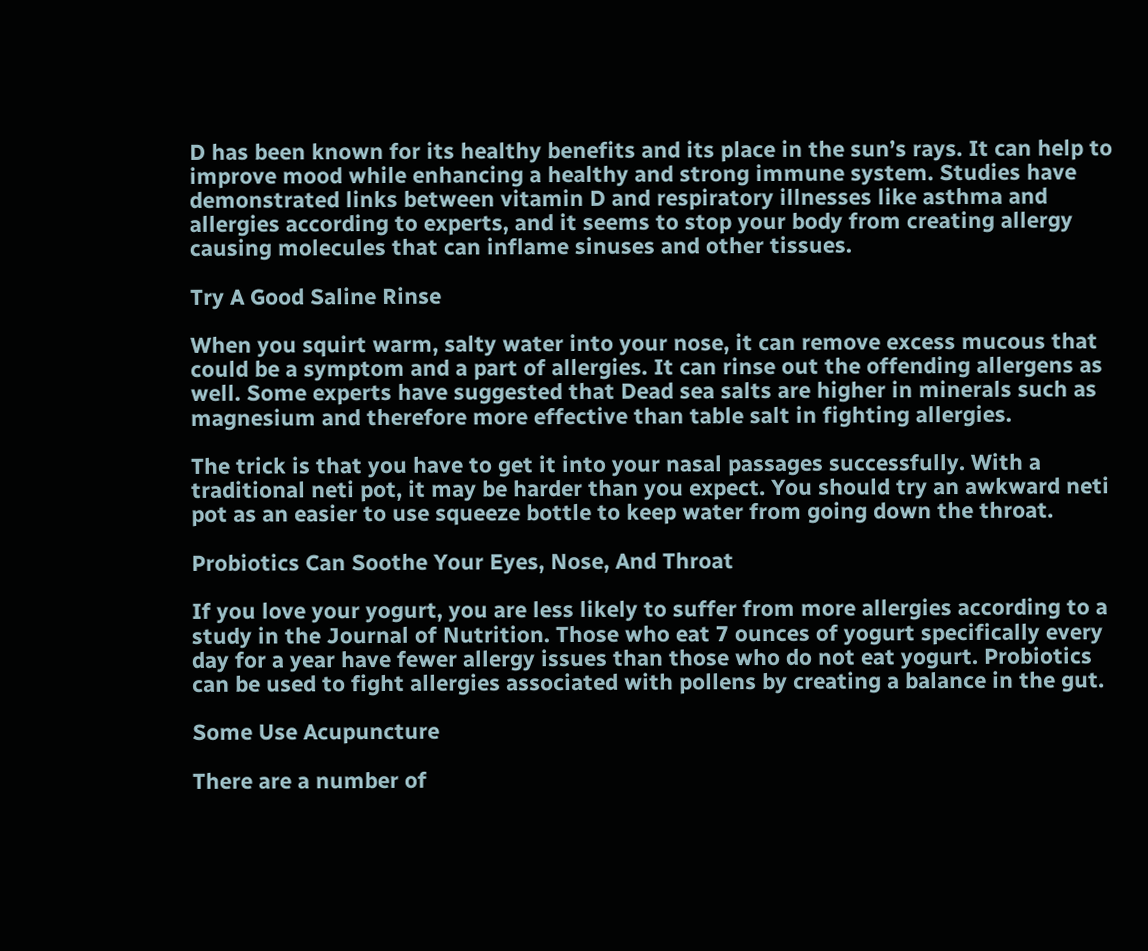D has been known for its healthy benefits and its place in the sun’s rays. It can help to improve mood while enhancing a healthy and strong immune system. Studies have demonstrated links between vitamin D and respiratory illnesses like asthma and allergies according to experts, and it seems to stop your body from creating allergy causing molecules that can inflame sinuses and other tissues.

Try A Good Saline Rinse

When you squirt warm, salty water into your nose, it can remove excess mucous that could be a symptom and a part of allergies. It can rinse out the offending allergens as well. Some experts have suggested that Dead sea salts are higher in minerals such as magnesium and therefore more effective than table salt in fighting allergies.

The trick is that you have to get it into your nasal passages successfully. With a traditional neti pot, it may be harder than you expect. You should try an awkward neti pot as an easier to use squeeze bottle to keep water from going down the throat.

Probiotics Can Soothe Your Eyes, Nose, And Throat

If you love your yogurt, you are less likely to suffer from more allergies according to a study in the Journal of Nutrition. Those who eat 7 ounces of yogurt specifically every day for a year have fewer allergy issues than those who do not eat yogurt. Probiotics can be used to fight allergies associated with pollens by creating a balance in the gut.

Some Use Acupuncture

There are a number of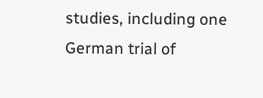studies, including one German trial of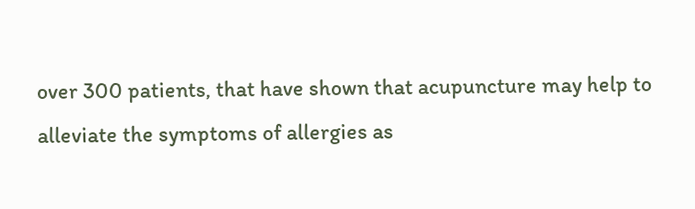over 300 patients, that have shown that acupuncture may help to alleviate the symptoms of allergies as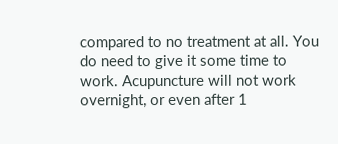compared to no treatment at all. You do need to give it some time to work. Acupuncture will not work overnight, or even after 1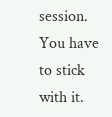session. You have to stick with it.